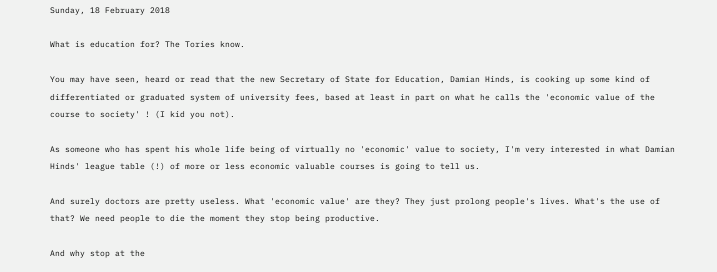Sunday, 18 February 2018

What is education for? The Tories know.

You may have seen, heard or read that the new Secretary of State for Education, Damian Hinds, is cooking up some kind of differentiated or graduated system of university fees, based at least in part on what he calls the 'economic value of the course to society' ! (I kid you not).

As someone who has spent his whole life being of virtually no 'economic' value to society, I'm very interested in what Damian Hinds' league table (!) of more or less economic valuable courses is going to tell us.

And surely doctors are pretty useless. What 'economic value' are they? They just prolong people's lives. What's the use of that? We need people to die the moment they stop being productive.

And why stop at the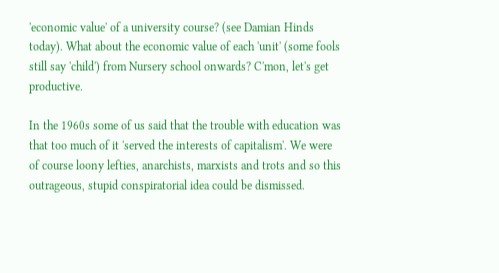'economic value' of a university course? (see Damian Hinds today). What about the economic value of each 'unit' (some fools still say 'child') from Nursery school onwards? C'mon, let's get productive.

In the 1960s some of us said that the trouble with education was that too much of it 'served the interests of capitalism'. We were of course loony lefties, anarchists, marxists and trots and so this outrageous, stupid conspiratorial idea could be dismissed.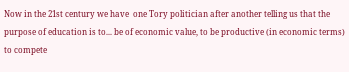Now in the 21st century we have  one Tory politician after another telling us that the purpose of education is to... be of economic value, to be productive (in economic terms) to compete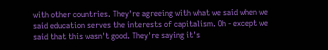with other countries. They're agreeing with what we said when we said education serves the interests of capitalism. Oh - except we said that this wasn't good. They're saying it's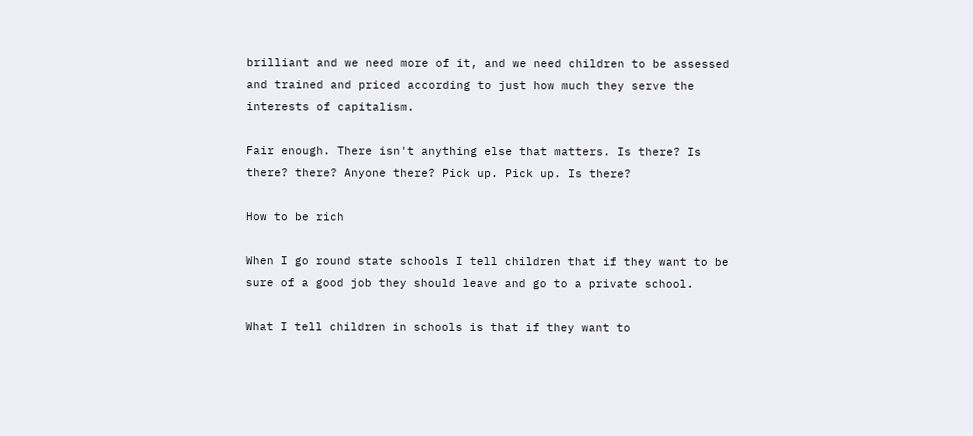brilliant and we need more of it, and we need children to be assessed and trained and priced according to just how much they serve the interests of capitalism.

Fair enough. There isn't anything else that matters. Is there? Is there? there? Anyone there? Pick up. Pick up. Is there?

How to be rich

When I go round state schools I tell children that if they want to be sure of a good job they should leave and go to a private school.

What I tell children in schools is that if they want to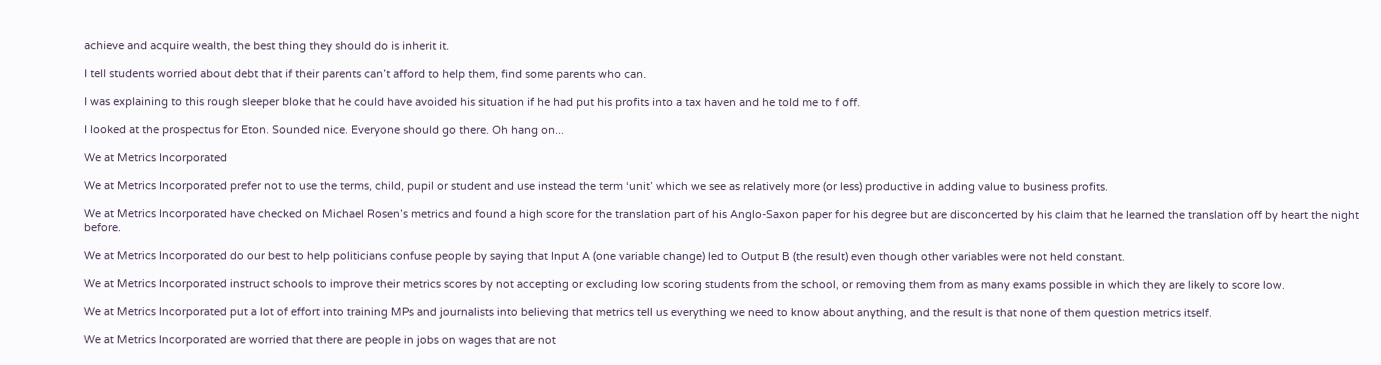achieve and acquire wealth, the best thing they should do is inherit it.

I tell students worried about debt that if their parents can’t afford to help them, find some parents who can.

I was explaining to this rough sleeper bloke that he could have avoided his situation if he had put his profits into a tax haven and he told me to f off.

I looked at the prospectus for Eton. Sounded nice. Everyone should go there. Oh hang on...

We at Metrics Incorporated

We at Metrics Incorporated prefer not to use the terms, child, pupil or student and use instead the term ‘unit’ which we see as relatively more (or less) productive in adding value to business profits.

We at Metrics Incorporated have checked on Michael Rosen’s metrics and found a high score for the translation part of his Anglo-Saxon paper for his degree but are disconcerted by his claim that he learned the translation off by heart the night before.

We at Metrics Incorporated do our best to help politicians confuse people by saying that Input A (one variable change) led to Output B (the result) even though other variables were not held constant.

We at Metrics Incorporated instruct schools to improve their metrics scores by not accepting or excluding low scoring students from the school, or removing them from as many exams possible in which they are likely to score low.

We at Metrics Incorporated put a lot of effort into training MPs and journalists into believing that metrics tell us everything we need to know about anything, and the result is that none of them question metrics itself.

We at Metrics Incorporated are worried that there are people in jobs on wages that are not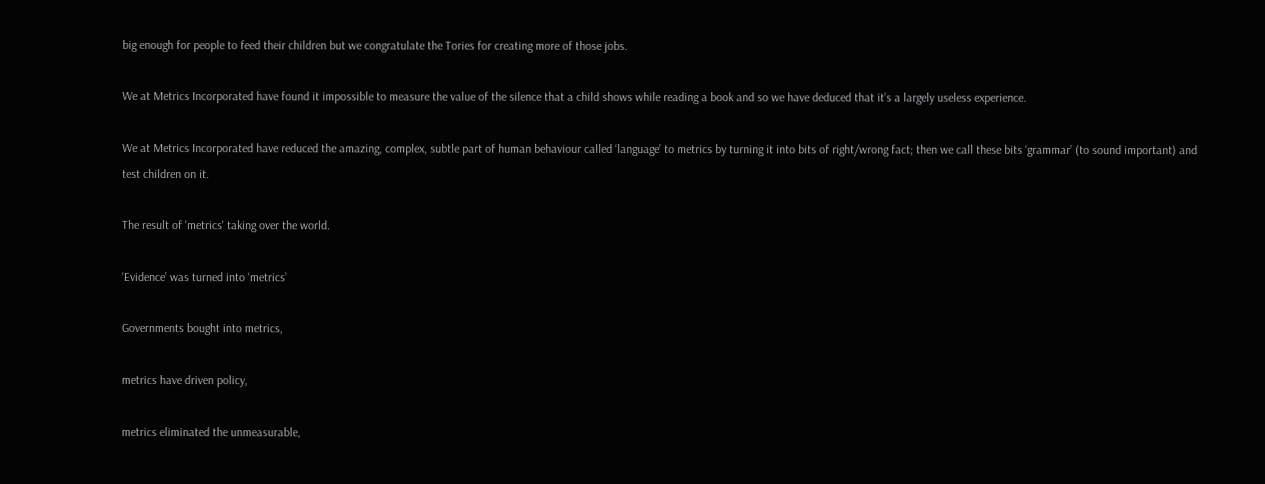big enough for people to feed their children but we congratulate the Tories for creating more of those jobs.

We at Metrics Incorporated have found it impossible to measure the value of the silence that a child shows while reading a book and so we have deduced that it’s a largely useless experience.

We at Metrics Incorporated have reduced the amazing, complex, subtle part of human behaviour called ‘language’ to metrics by turning it into bits of right/wrong fact; then we call these bits ‘grammar’ (to sound important) and test children on it.

The result of 'metrics' taking over the world.

‘Evidence’ was turned into ‘metrics’

Governments bought into metrics,

metrics have driven policy,

metrics eliminated the unmeasurable,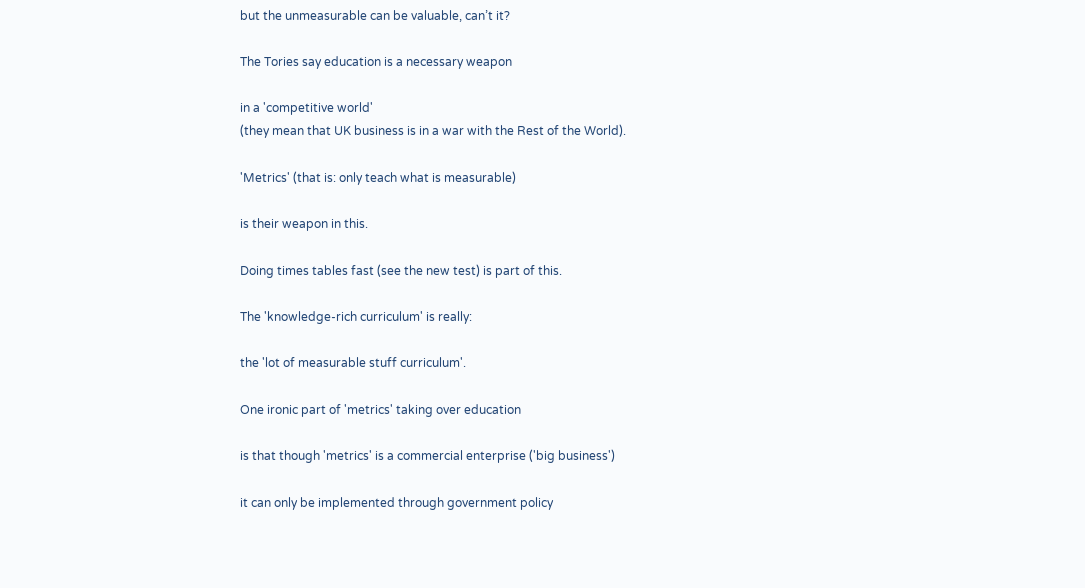but the unmeasurable can be valuable, can’t it?

The Tories say education is a necessary weapon

in a 'competitive world'
(they mean that UK business is in a war with the Rest of the World).

'Metrics' (that is: only teach what is measurable)

is their weapon in this.

Doing times tables fast (see the new test) is part of this.

The 'knowledge-rich curriculum' is really:

the 'lot of measurable stuff curriculum'.

One ironic part of 'metrics' taking over education

is that though 'metrics' is a commercial enterprise ('big business')

it can only be implemented through government policy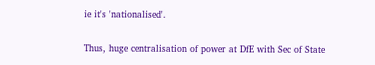ie it's 'nationalised'.

Thus, huge centralisation of power at DfE with Sec of State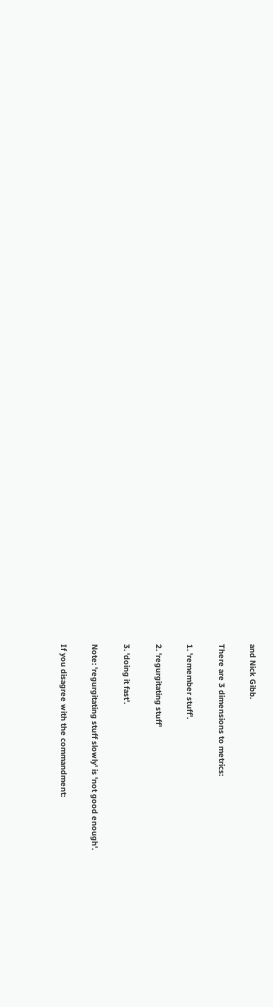and Nick Gibb.

There are 3 dimensions to metrics:

1. 'remember stuff'.

2. 'regurgitating stuff'

3. 'doing it fast'.

Note: 'regurgitating stuff slowly' is 'not good enough'.

If you disagree with the commandment: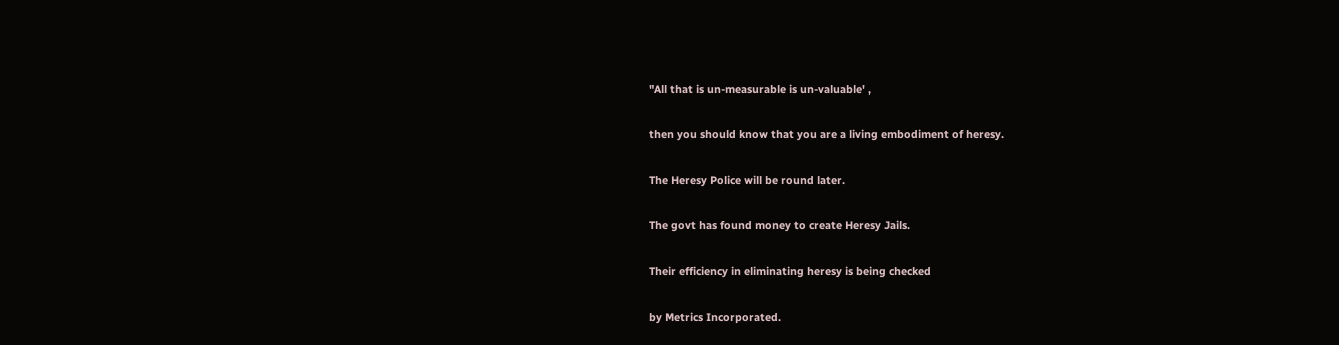"All that is un-measurable is un-valuable' ,

then you should know that you are a living embodiment of heresy.

The Heresy Police will be round later.

The govt has found money to create Heresy Jails.

Their efficiency in eliminating heresy is being checked

by Metrics Incorporated.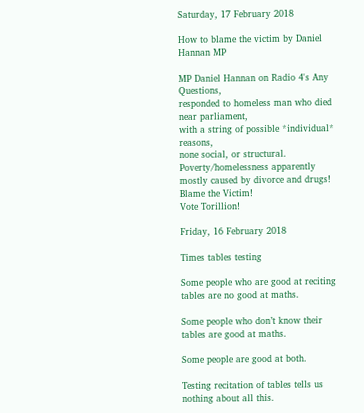Saturday, 17 February 2018

How to blame the victim by Daniel Hannan MP

MP Daniel Hannan on Radio 4's Any Questions,
responded to homeless man who died near parliament,
with a string of possible *individual* reasons,
none social, or structural.
Poverty/homelessness apparently mostly caused by divorce and drugs!
Blame the Victim!
Vote Torillion!

Friday, 16 February 2018

Times tables testing

Some people who are good at reciting tables are no good at maths.

Some people who don’t know their tables are good at maths.

Some people are good at both.

Testing recitation of tables tells us nothing about all this.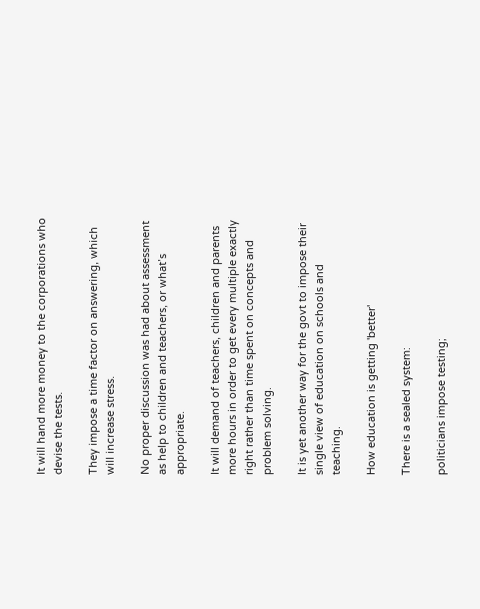It will hand more money to the corporations who devise the tests.

They impose a time factor on answering, which will increase stress.

No proper discussion was had about assessment as help to children and teachers, or what’s appropriate.

It will demand of teachers, children and parents more hours in order to get every multiple exactly right rather than time spent on concepts and problem solving.

It is yet another way for the govt to impose their single view of education on schools and teaching.

How education is getting 'better'

There is a sealed system:

politicians impose testing;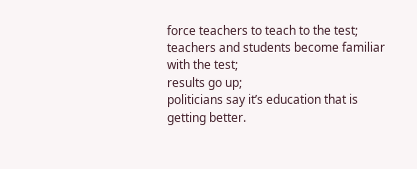force teachers to teach to the test;
teachers and students become familiar with the test;
results go up;
politicians say it’s education that is getting better.